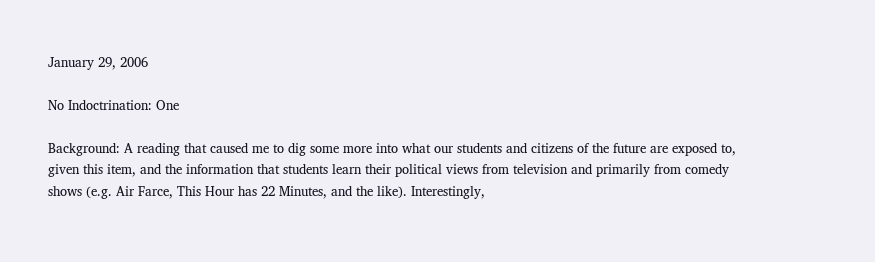January 29, 2006

No Indoctrination: One

Background: A reading that caused me to dig some more into what our students and citizens of the future are exposed to, given this item, and the information that students learn their political views from television and primarily from comedy shows (e.g. Air Farce, This Hour has 22 Minutes, and the like). Interestingly,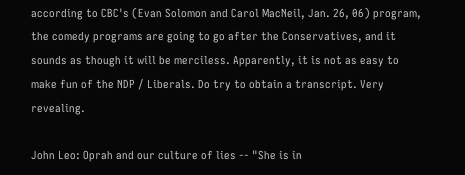according to CBC's (Evan Solomon and Carol MacNeil, Jan. 26, 06) program, the comedy programs are going to go after the Conservatives, and it sounds as though it will be merciless. Apparently, it is not as easy to make fun of the NDP / Liberals. Do try to obtain a transcript. Very revealing.

John Leo: Oprah and our culture of lies -- "She is in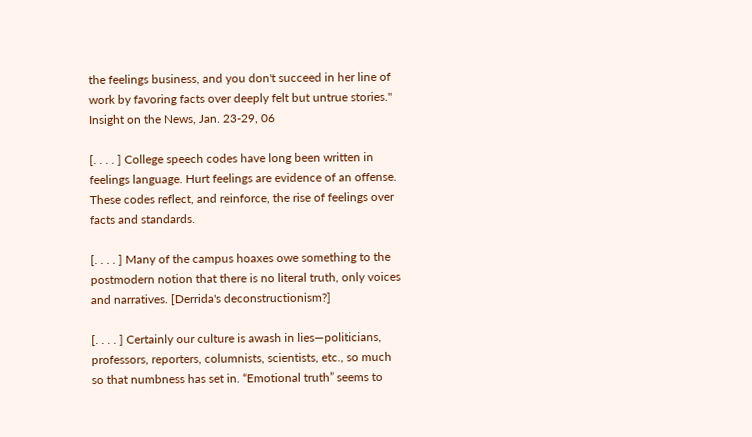the feelings business, and you don't succeed in her line of work by favoring facts over deeply felt but untrue stories." Insight on the News, Jan. 23-29, 06

[. . . . ] College speech codes have long been written in feelings language. Hurt feelings are evidence of an offense. These codes reflect, and reinforce, the rise of feelings over facts and standards.

[. . . . ] Many of the campus hoaxes owe something to the postmodern notion that there is no literal truth, only voices and narratives. [Derrida's deconstructionism?]

[. . . . ] Certainly our culture is awash in lies—politicians, professors, reporters, columnists, scientists, etc., so much so that numbness has set in. “Emotional truth” seems to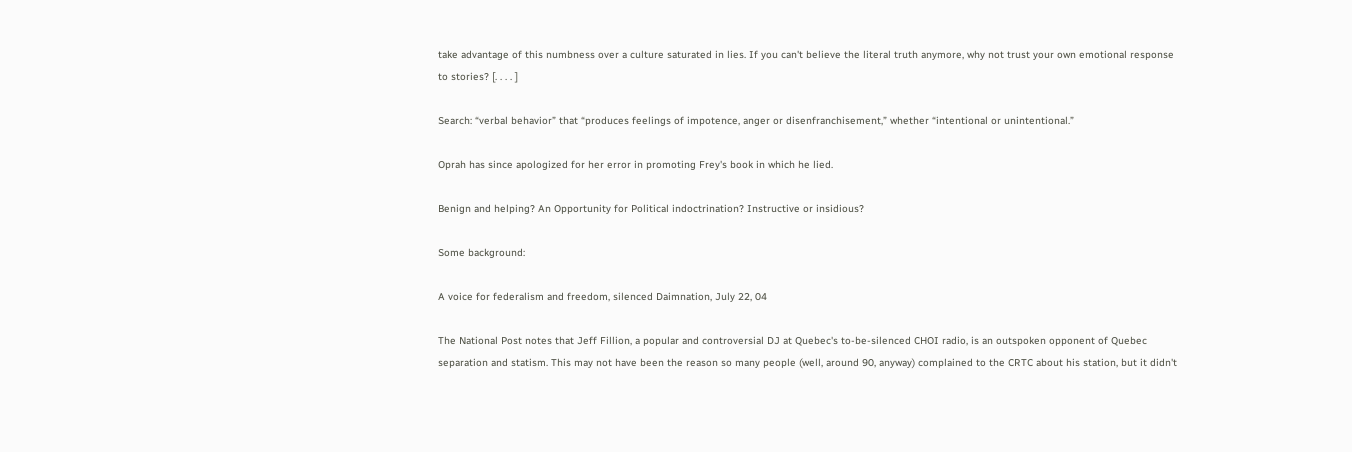take advantage of this numbness over a culture saturated in lies. If you can't believe the literal truth anymore, why not trust your own emotional response to stories? [. . . . ]

Search: “verbal behavior” that “produces feelings of impotence, anger or disenfranchisement,” whether “intentional or unintentional.”

Oprah has since apologized for her error in promoting Frey's book in which he lied.

Benign and helping? An Opportunity for Political indoctrination? Instructive or insidious?

Some background:

A voice for federalism and freedom, silenced Daimnation, July 22, 04

The National Post notes that Jeff Fillion, a popular and controversial DJ at Quebec's to-be-silenced CHOI radio, is an outspoken opponent of Quebec separation and statism. This may not have been the reason so many people (well, around 90, anyway) complained to the CRTC about his station, but it didn't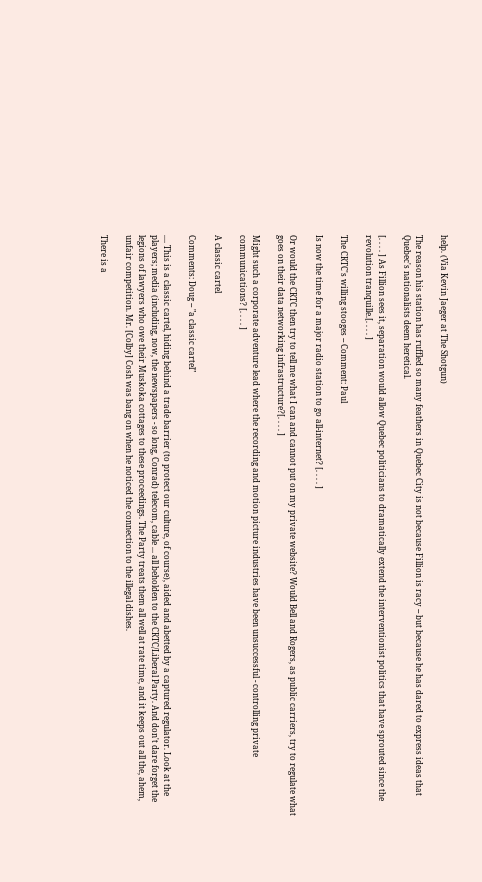help. (Via Kevin Jaeger at The Shotgun)

The reason his station has ruffled so many feathers in Quebec City is not because Fillion is racy -- but because he has dared to express ideas that Quebec's nationalists deem heretical.

[. . . . ] As Fillion sees it, separation would allow Quebec politicians to dramatically extend the interventionist politics that have sprouted since the revolution tranquille.[. . . . ]

The CRTC's willing stooges -- Comment: Paul

Is now the time for a major radio station to go all-internet? [. . . . ]

Or would the CRTC then try to tell me what I can and cannot put on my private website? Would Bell and Rogers, as public carriers, try to regulate what goes on their data networking infrastructure?[. . . . ]

Might such a corporate adventure lead where the recording and motion picture industries have been unsuccessful - controlling private communications? [. . . . ]

A classic cartel

Comments: Doug -- "a classic cartel"

.... This is a classic cartel, hiding behind a trade barrier (to protect our culture, of course), aided and abetted by a captured regulator. Look at the players; media (including, now, the newspapers - so long, Conrad) telecom, cable ... all beholden to the CRTC/Liberal Party. And don't dare forget the legions of lawyers who owe their Muskoka cottages to these proceedings. The Party treats them all well at rate time, and it keeps out all the, ahem, unfair competition. Mr. [Colby] Cosh was bang on when he noticed the connection to the illegal dishes.

There is a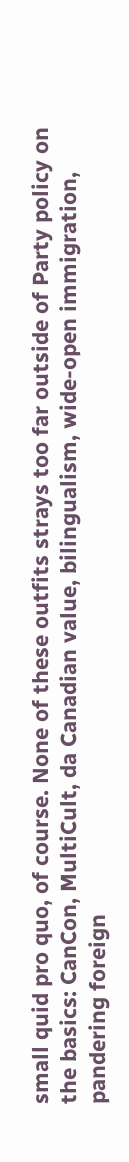small quid pro quo, of course. None of these outfits strays too far outside of Party policy on the basics: CanCon, MultiCult, da Canadian value, bilingualism, wide-open immigration, pandering foreign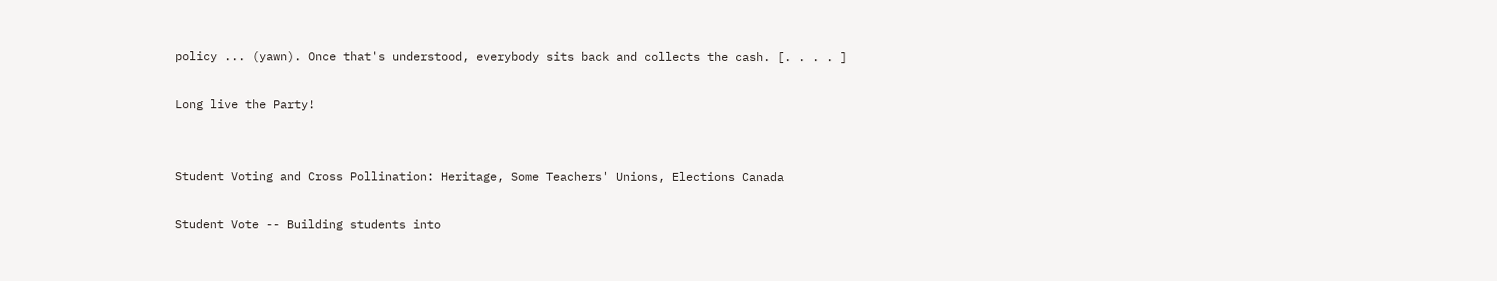policy ... (yawn). Once that's understood, everybody sits back and collects the cash. [. . . . ]

Long live the Party!


Student Voting and Cross Pollination: Heritage, Some Teachers' Unions, Elections Canada

Student Vote -- Building students into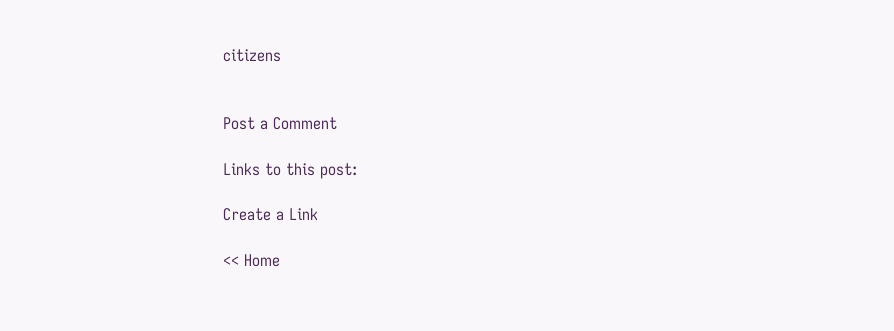citizens


Post a Comment

Links to this post:

Create a Link

<< Home